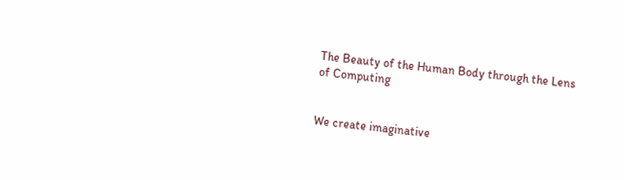The Beauty of the Human Body through the Lens of Computing


We create imaginative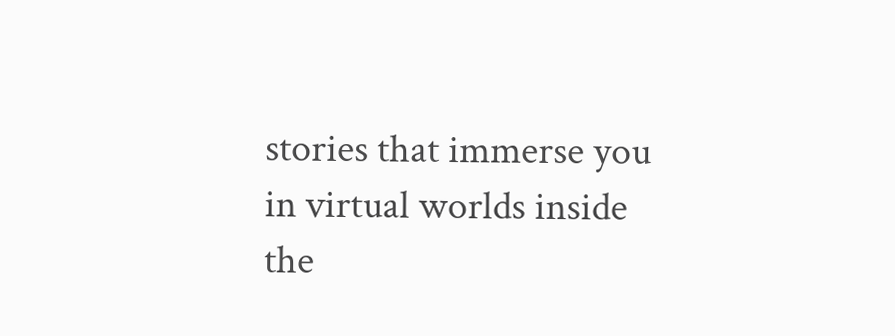stories that immerse you in virtual worlds inside the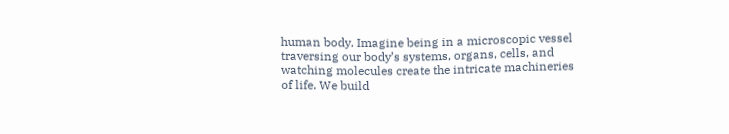human body. Imagine being in a microscopic vessel traversing our body’s systems, organs, cells, and watching molecules create the intricate machineries of life. We build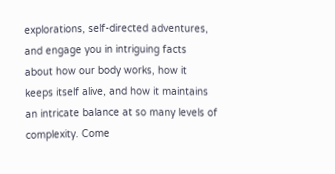explorations, self-directed adventures, and engage you in intriguing facts about how our body works, how it keeps itself alive, and how it maintains an intricate balance at so many levels of complexity. Come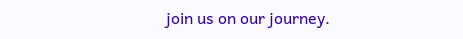join us on our journey.